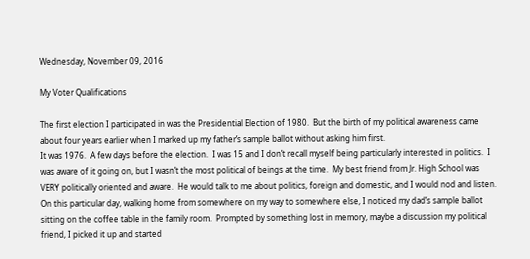Wednesday, November 09, 2016

My Voter Qualifications

The first election I participated in was the Presidential Election of 1980.  But the birth of my political awareness came about four years earlier when I marked up my father’s sample ballot without asking him first.
It was 1976.  A few days before the election.  I was 15 and I don’t recall myself being particularly interested in politics.  I was aware of it going on, but I wasn’t the most political of beings at the time.  My best friend from Jr. High School was VERY politically oriented and aware.  He would talk to me about politics, foreign and domestic, and I would nod and listen.
On this particular day, walking home from somewhere on my way to somewhere else, I noticed my dad’s sample ballot sitting on the coffee table in the family room.  Prompted by something lost in memory, maybe a discussion my political friend, I picked it up and started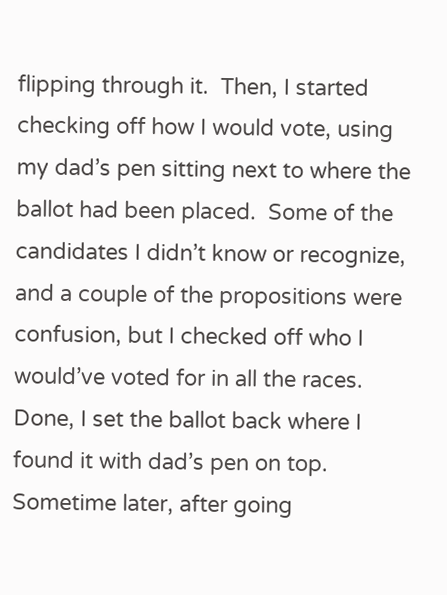flipping through it.  Then, I started checking off how I would vote, using my dad’s pen sitting next to where the ballot had been placed.  Some of the candidates I didn’t know or recognize, and a couple of the propositions were confusion, but I checked off who I would’ve voted for in all the races.
Done, I set the ballot back where I found it with dad’s pen on top.
Sometime later, after going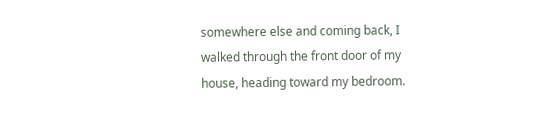somewhere else and coming back, I walked through the front door of my house, heading toward my bedroom.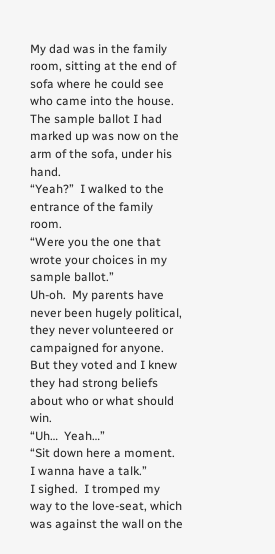My dad was in the family room, sitting at the end of sofa where he could see who came into the house.  The sample ballot I had marked up was now on the arm of the sofa, under his hand.
“Yeah?”  I walked to the entrance of the family room.
“Were you the one that wrote your choices in my sample ballot.”
Uh-oh.  My parents have never been hugely political, they never volunteered or campaigned for anyone.  But they voted and I knew they had strong beliefs about who or what should win.
“Uh…  Yeah…”
“Sit down here a moment.  I wanna have a talk.”
I sighed.  I tromped my way to the love-seat, which was against the wall on the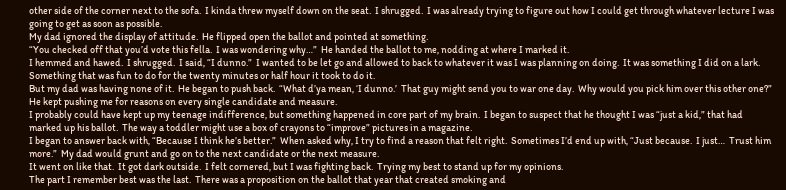other side of the corner next to the sofa.  I kinda threw myself down on the seat.  I shrugged.  I was already trying to figure out how I could get through whatever lecture I was going to get as soon as possible.
My dad ignored the display of attitude.  He flipped open the ballot and pointed at something.
“You checked off that you’d vote this fella.  I was wondering why…”  He handed the ballot to me, nodding at where I marked it.
I hemmed and hawed.  I shrugged.  I said, “I dunno.”  I wanted to be let go and allowed to back to whatever it was I was planning on doing.  It was something I did on a lark.  Something that was fun to do for the twenty minutes or half hour it took to do it.
But my dad was having none of it.  He began to push back.  “What d’ya mean, ‘I dunno.’  That guy might send you to war one day.  Why would you pick him over this other one?”  He kept pushing me for reasons on every single candidate and measure.
I probably could have kept up my teenage indifference, but something happened in core part of my brain.  I began to suspect that he thought I was “just a kid,” that had marked up his ballot.  The way a toddler might use a box of crayons to “improve” pictures in a magazine.
I began to answer back with, “Because I think he’s better.”  When asked why, I try to find a reason that felt right.  Sometimes I’d end up with, “Just because.  I just…  Trust him more.”  My dad would grunt and go on to the next candidate or the next measure.
It went on like that.  It got dark outside.  I felt cornered, but I was fighting back.  Trying my best to stand up for my opinions.
The part I remember best was the last.  There was a proposition on the ballot that year that created smoking and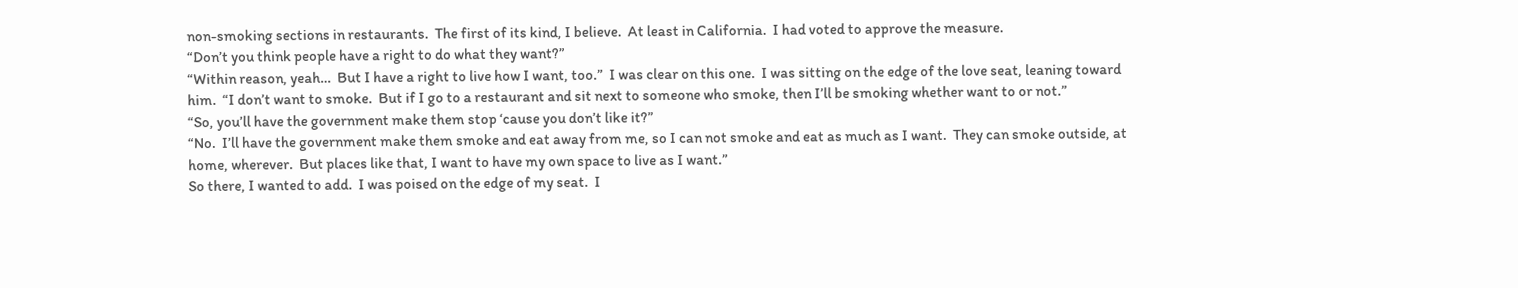non-smoking sections in restaurants.  The first of its kind, I believe.  At least in California.  I had voted to approve the measure.
“Don’t you think people have a right to do what they want?”
“Within reason, yeah…  But I have a right to live how I want, too.”  I was clear on this one.  I was sitting on the edge of the love seat, leaning toward him.  “I don’t want to smoke.  But if I go to a restaurant and sit next to someone who smoke, then I’ll be smoking whether want to or not.”
“So, you’ll have the government make them stop ‘cause you don’t like it?”
“No.  I’ll have the government make them smoke and eat away from me, so I can not smoke and eat as much as I want.  They can smoke outside, at home, wherever.  But places like that, I want to have my own space to live as I want.”
So there, I wanted to add.  I was poised on the edge of my seat.  I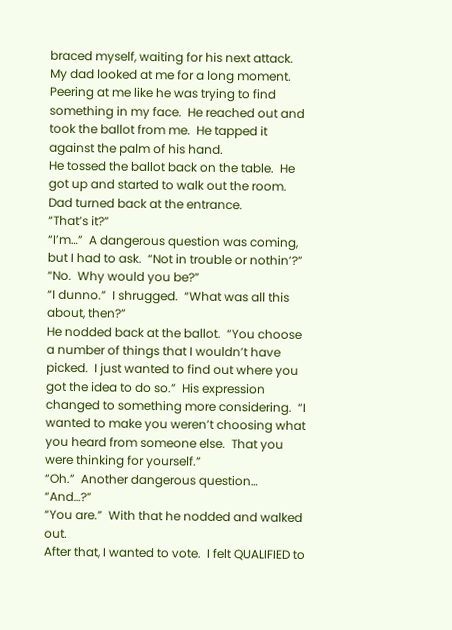braced myself, waiting for his next attack.
My dad looked at me for a long moment.  Peering at me like he was trying to find something in my face.  He reached out and took the ballot from me.  He tapped it against the palm of his hand.
He tossed the ballot back on the table.  He got up and started to walk out the room.
Dad turned back at the entrance.
“That’s it?”
“I’m…”  A dangerous question was coming, but I had to ask.  “Not in trouble or nothin’?”
“No.  Why would you be?”
“I dunno.”  I shrugged.  “What was all this about, then?”
He nodded back at the ballot.  “You choose a number of things that I wouldn’t have picked.  I just wanted to find out where you got the idea to do so.”  His expression changed to something more considering.  “I wanted to make you weren’t choosing what you heard from someone else.  That you were thinking for yourself.”
“Oh.”  Another dangerous question…  “And…?”
“You are.”  With that he nodded and walked out.
After that, I wanted to vote.  I felt QUALIFIED to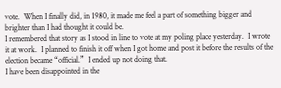vote.  When I finally did, in 1980, it made me feel a part of something bigger and brighter than I had thought it could be.
I remembered that story as I stood in line to vote at my poling place yesterday.  I wrote it at work.  I planned to finish it off when I got home and post it before the results of the election became “official.”  I ended up not doing that.
I have been disappointed in the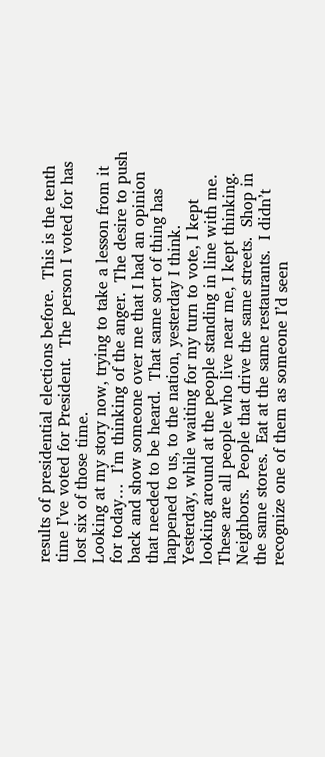results of presidential elections before.  This is the tenth time I’ve voted for President.  The person I voted for has lost six of those time.
Looking at my story now, trying to take a lesson from it for today…  I’m thinking of the anger.  The desire to push back and show someone over me that I had an opinion that needed to be heard.  That same sort of thing has happened to us, to the nation, yesterday I think.
Yesterday, while waiting for my turn to vote, I kept looking around at the people standing in line with me.  These are all people who live near me, I kept thinking.  Neighbors.  People that drive the same streets.  Shop in the same stores.  Eat at the same restaurants.  I didn’t recognize one of them as someone I’d seen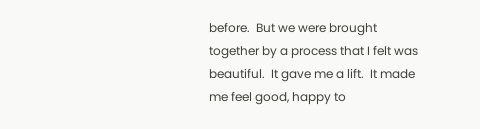before.  But we were brought together by a process that I felt was beautiful.  It gave me a lift.  It made me feel good, happy to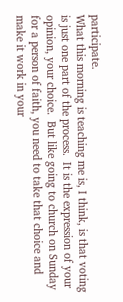participate.
What this morning is teaching me is, I think, is that voting is just one part of the process.  It is the expression of your opinion, your choice.  But like going to church on Sunday for a person of faith, you need to take that choice and make it work in your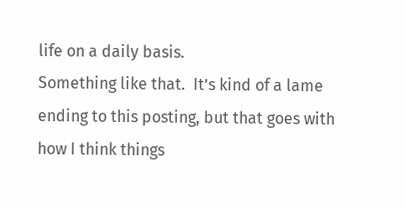life on a daily basis.
Something like that.  It’s kind of a lame ending to this posting, but that goes with how I think things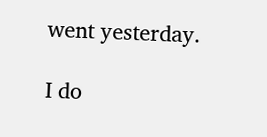went yesterday.

I do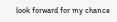look forward for my chance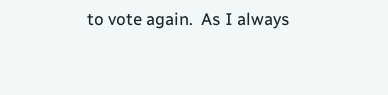to vote again.  As I always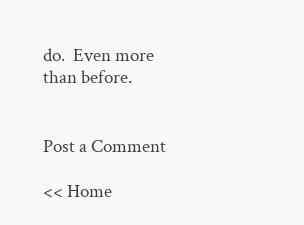do.  Even more than before.


Post a Comment

<< Home